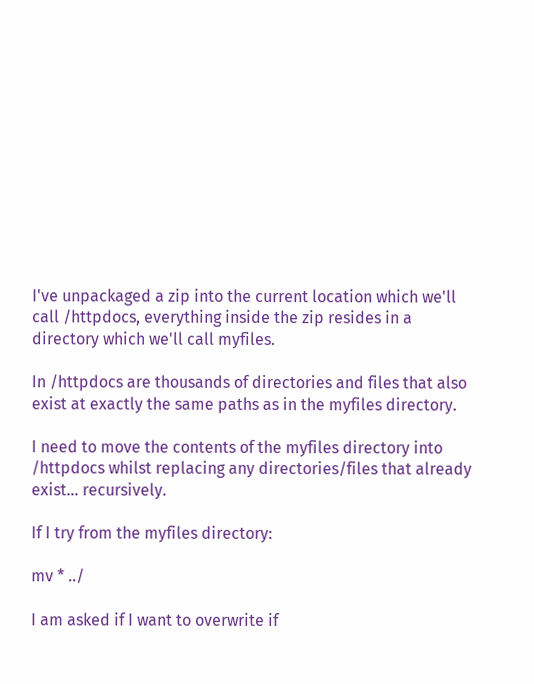I've unpackaged a zip into the current location which we'll call /httpdocs, everything inside the zip resides in a directory which we'll call myfiles.

In /httpdocs are thousands of directories and files that also exist at exactly the same paths as in the myfiles directory.

I need to move the contents of the myfiles directory into /httpdocs whilst replacing any directories/files that already exist... recursively.

If I try from the myfiles directory:

mv * ../

I am asked if I want to overwrite if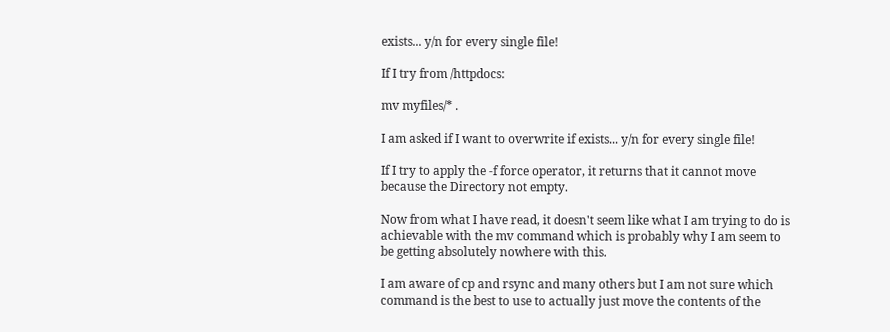exists... y/n for every single file!

If I try from /httpdocs:

mv myfiles/* .

I am asked if I want to overwrite if exists... y/n for every single file!

If I try to apply the -f force operator, it returns that it cannot move because the Directory not empty.

Now from what I have read, it doesn't seem like what I am trying to do is achievable with the mv command which is probably why I am seem to be getting absolutely nowhere with this.

I am aware of cp and rsync and many others but I am not sure which command is the best to use to actually just move the contents of the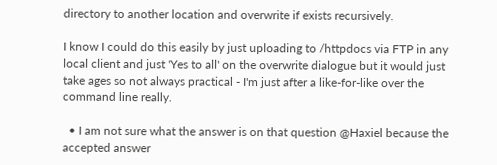directory to another location and overwrite if exists recursively.

I know I could do this easily by just uploading to /httpdocs via FTP in any local client and just 'Yes to all' on the overwrite dialogue but it would just take ages so not always practical - I'm just after a like-for-like over the command line really.

  • I am not sure what the answer is on that question @Haxiel because the accepted answer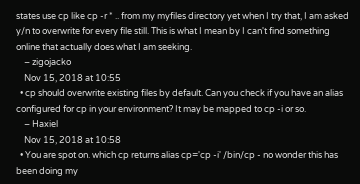states use cp like cp -r * .. from my myfiles directory yet when I try that, I am asked y/n to overwrite for every file still. This is what I mean by I can't find something online that actually does what I am seeking.
    – zigojacko
    Nov 15, 2018 at 10:55
  • cp should overwrite existing files by default. Can you check if you have an alias configured for cp in your environment? It may be mapped to cp -i or so.
    – Haxiel
    Nov 15, 2018 at 10:58
  • You are spot on. which cp returns alias cp='cp -i' /bin/cp - no wonder this has been doing my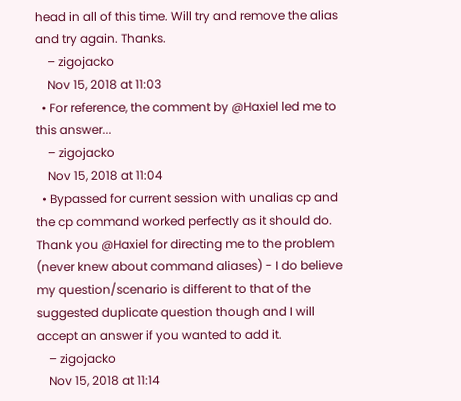head in all of this time. Will try and remove the alias and try again. Thanks.
    – zigojacko
    Nov 15, 2018 at 11:03
  • For reference, the comment by @Haxiel led me to this answer...
    – zigojacko
    Nov 15, 2018 at 11:04
  • Bypassed for current session with unalias cp and the cp command worked perfectly as it should do. Thank you @Haxiel for directing me to the problem (never knew about command aliases) - I do believe my question/scenario is different to that of the suggested duplicate question though and I will accept an answer if you wanted to add it.
    – zigojacko
    Nov 15, 2018 at 11:14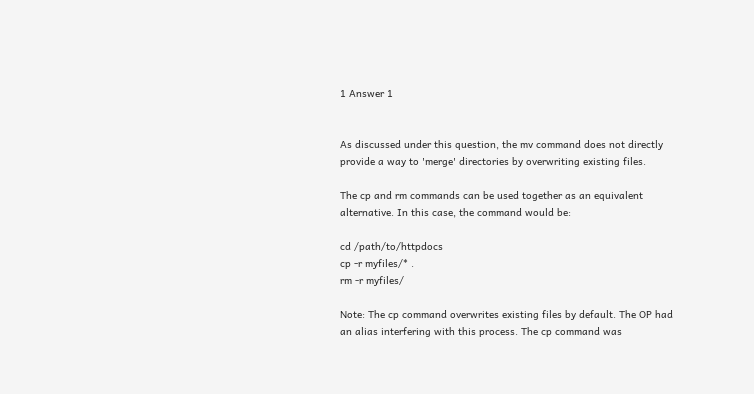1 Answer 1


As discussed under this question, the mv command does not directly provide a way to 'merge' directories by overwriting existing files.

The cp and rm commands can be used together as an equivalent alternative. In this case, the command would be:

cd /path/to/httpdocs
cp -r myfiles/* .
rm -r myfiles/

Note: The cp command overwrites existing files by default. The OP had an alias interfering with this process. The cp command was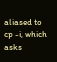aliased to cp -i, which asks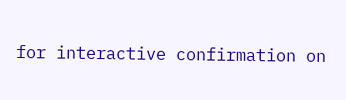for interactive confirmation on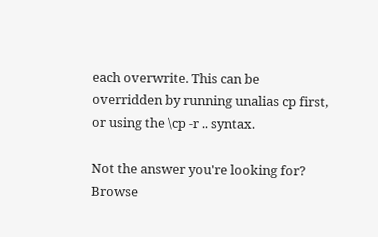each overwrite. This can be overridden by running unalias cp first, or using the \cp -r .. syntax.

Not the answer you're looking for? Browse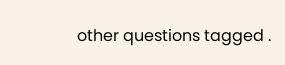other questions tagged .